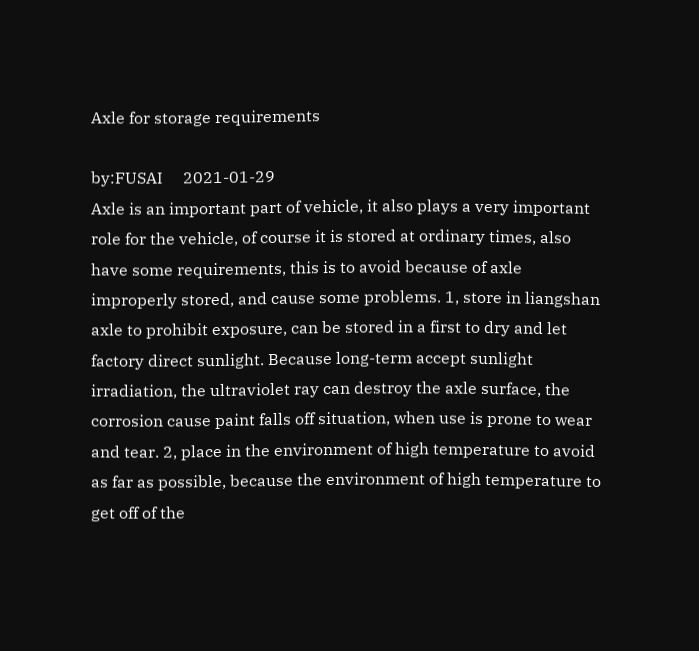Axle for storage requirements

by:FUSAI     2021-01-29
Axle is an important part of vehicle, it also plays a very important role for the vehicle, of course it is stored at ordinary times, also have some requirements, this is to avoid because of axle improperly stored, and cause some problems. 1, store in liangshan axle to prohibit exposure, can be stored in a first to dry and let factory direct sunlight. Because long-term accept sunlight irradiation, the ultraviolet ray can destroy the axle surface, the corrosion cause paint falls off situation, when use is prone to wear and tear. 2, place in the environment of high temperature to avoid as far as possible, because the environment of high temperature to get off of the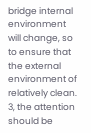bridge internal environment will change, so to ensure that the external environment of relatively clean. 3, the attention should be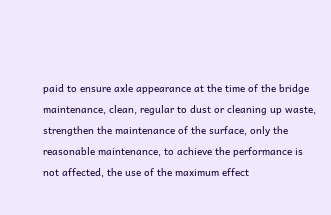paid to ensure axle appearance at the time of the bridge maintenance, clean, regular to dust or cleaning up waste, strengthen the maintenance of the surface, only the reasonable maintenance, to achieve the performance is not affected, the use of the maximum effect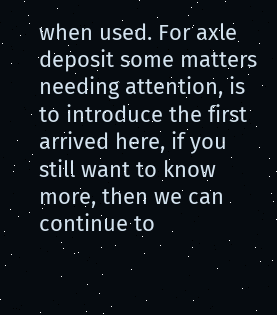when used. For axle deposit some matters needing attention, is to introduce the first arrived here, if you still want to know more, then we can continue to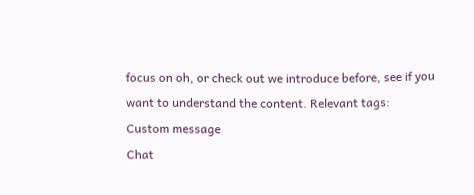focus on oh, or check out we introduce before, see if you want to understand the content. Relevant tags:
Custom message
Chat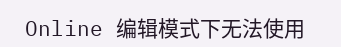Online 编辑模式下无法使用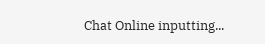Chat Online inputting...